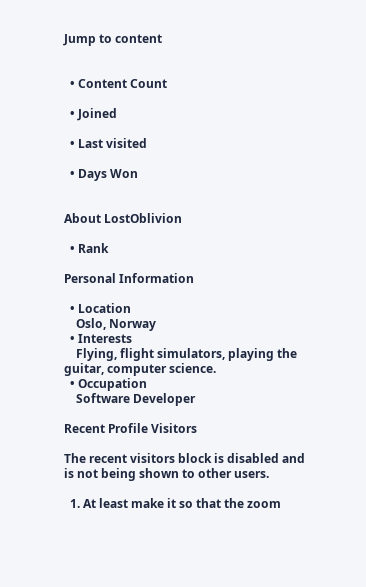Jump to content


  • Content Count

  • Joined

  • Last visited

  • Days Won


About LostOblivion

  • Rank

Personal Information

  • Location
    Oslo, Norway
  • Interests
    Flying, flight simulators, playing the guitar, computer science.
  • Occupation
    Software Developer

Recent Profile Visitors

The recent visitors block is disabled and is not being shown to other users.

  1. At least make it so that the zoom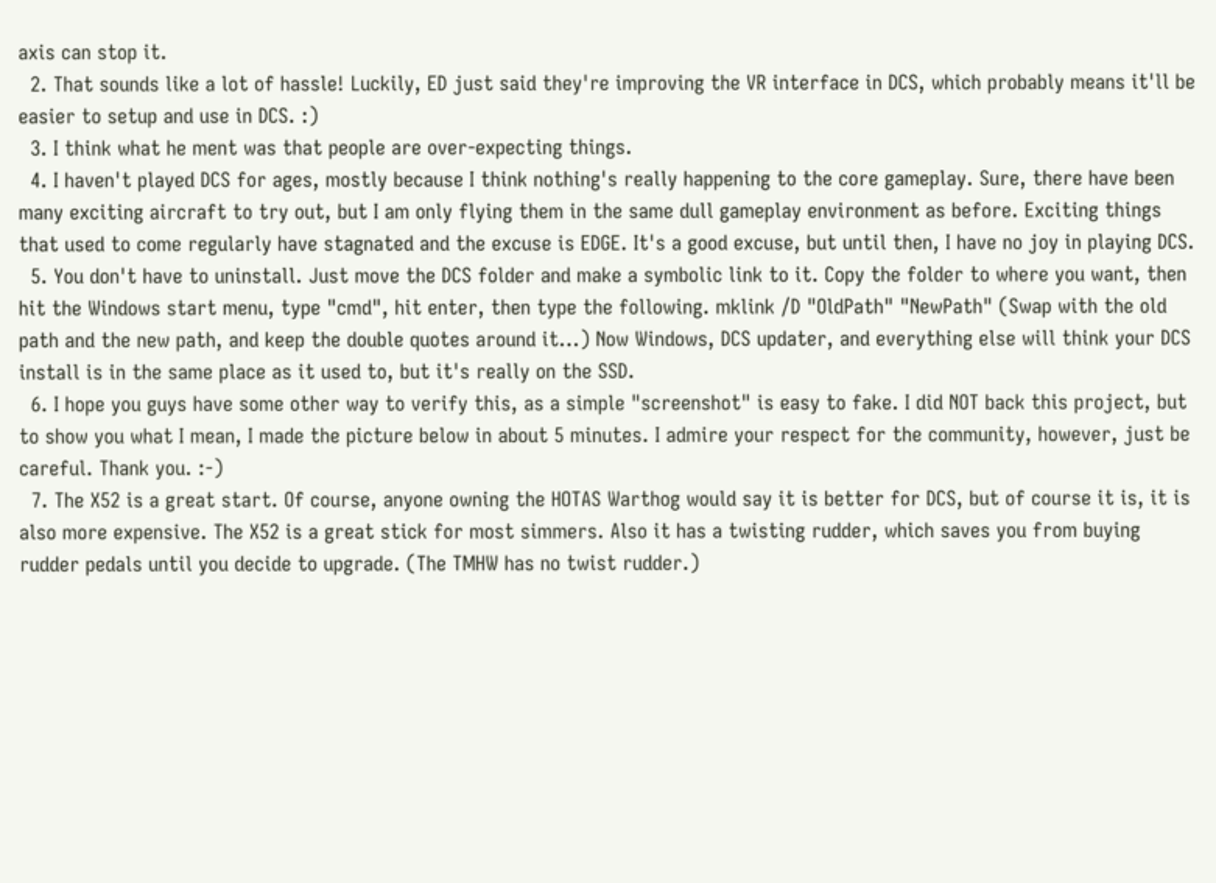axis can stop it.
  2. That sounds like a lot of hassle! Luckily, ED just said they're improving the VR interface in DCS, which probably means it'll be easier to setup and use in DCS. :)
  3. I think what he ment was that people are over-expecting things.
  4. I haven't played DCS for ages, mostly because I think nothing's really happening to the core gameplay. Sure, there have been many exciting aircraft to try out, but I am only flying them in the same dull gameplay environment as before. Exciting things that used to come regularly have stagnated and the excuse is EDGE. It's a good excuse, but until then, I have no joy in playing DCS.
  5. You don't have to uninstall. Just move the DCS folder and make a symbolic link to it. Copy the folder to where you want, then hit the Windows start menu, type "cmd", hit enter, then type the following. mklink /D "OldPath" "NewPath" (Swap with the old path and the new path, and keep the double quotes around it...) Now Windows, DCS updater, and everything else will think your DCS install is in the same place as it used to, but it's really on the SSD.
  6. I hope you guys have some other way to verify this, as a simple "screenshot" is easy to fake. I did NOT back this project, but to show you what I mean, I made the picture below in about 5 minutes. I admire your respect for the community, however, just be careful. Thank you. :-)
  7. The X52 is a great start. Of course, anyone owning the HOTAS Warthog would say it is better for DCS, but of course it is, it is also more expensive. The X52 is a great stick for most simmers. Also it has a twisting rudder, which saves you from buying rudder pedals until you decide to upgrade. (The TMHW has no twist rudder.)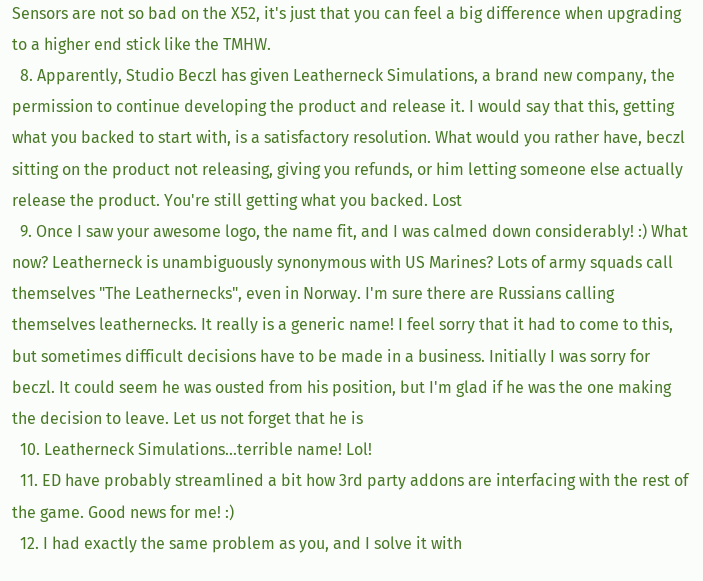Sensors are not so bad on the X52, it's just that you can feel a big difference when upgrading to a higher end stick like the TMHW.
  8. Apparently, Studio Beczl has given Leatherneck Simulations, a brand new company, the permission to continue developing the product and release it. I would say that this, getting what you backed to start with, is a satisfactory resolution. What would you rather have, beczl sitting on the product not releasing, giving you refunds, or him letting someone else actually release the product. You're still getting what you backed. Lost
  9. Once I saw your awesome logo, the name fit, and I was calmed down considerably! :) What now? Leatherneck is unambiguously synonymous with US Marines? Lots of army squads call themselves "The Leathernecks", even in Norway. I'm sure there are Russians calling themselves leathernecks. It really is a generic name! I feel sorry that it had to come to this, but sometimes difficult decisions have to be made in a business. Initially I was sorry for beczl. It could seem he was ousted from his position, but I'm glad if he was the one making the decision to leave. Let us not forget that he is
  10. Leatherneck Simulations...terrible name! Lol!
  11. ED have probably streamlined a bit how 3rd party addons are interfacing with the rest of the game. Good news for me! :)
  12. I had exactly the same problem as you, and I solve it with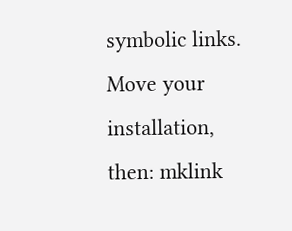symbolic links. Move your installation, then: mklink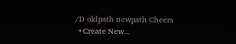/D oldpath newpath Cheers
  • Create New...